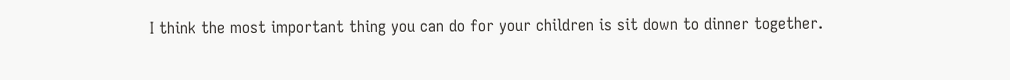I think the most important thing you can do for your children is sit down to dinner together.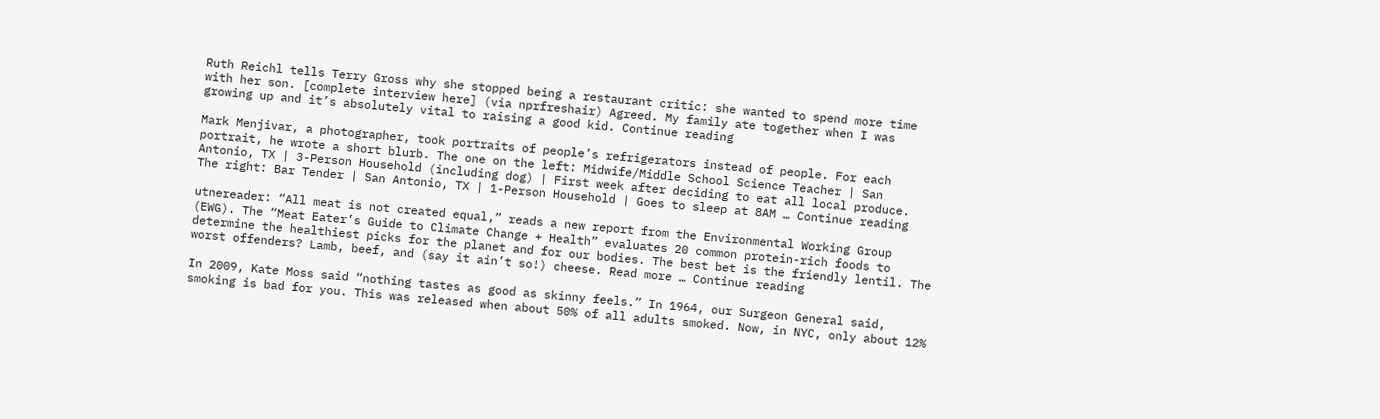Ruth Reichl tells Terry Gross why she stopped being a restaurant critic: she wanted to spend more time with her son. [complete interview here] (via nprfreshair) Agreed. My family ate together when I was growing up and it’s absolutely vital to raising a good kid. Continue reading

Mark Menjivar, a photographer, took portraits of people’s refrigerators instead of people. For each portrait, he wrote a short blurb. The one on the left: Midwife/Middle School Science Teacher | San Antonio, TX | 3-Person Household (including dog) | First week after deciding to eat all local produce.  The right: Bar Tender | San Antonio, TX | 1-Person Household | Goes to sleep at 8AM … Continue reading

utnereader: “All meat is not created equal,” reads a new report from the Environmental Working Group (EWG). The “Meat Eater’s Guide to Climate Change + Health” evaluates 20 common protein-rich foods to determine the healthiest picks for the planet and for our bodies. The best bet is the friendly lentil. The worst offenders? Lamb, beef, and (say it ain’t so!) cheese. Read more … Continue reading

In 2009, Kate Moss said “nothing tastes as good as skinny feels.” In 1964, our Surgeon General said, smoking is bad for you. This was released when about 50% of all adults smoked. Now, in NYC, only about 12%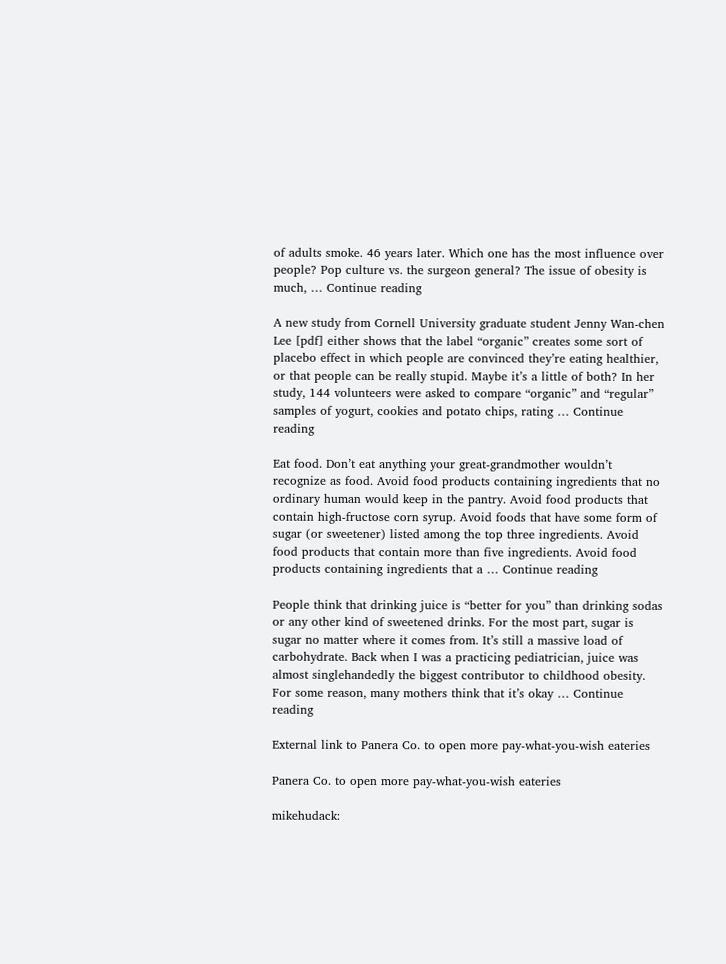of adults smoke. 46 years later. Which one has the most influence over people? Pop culture vs. the surgeon general? The issue of obesity is much, … Continue reading

A new study from Cornell University graduate student Jenny Wan-chen Lee [pdf] either shows that the label “organic” creates some sort of placebo effect in which people are convinced they’re eating healthier, or that people can be really stupid. Maybe it’s a little of both? In her study, 144 volunteers were asked to compare “organic” and “regular” samples of yogurt, cookies and potato chips, rating … Continue reading

Eat food. Don’t eat anything your great-grandmother wouldn’t recognize as food. Avoid food products containing ingredients that no ordinary human would keep in the pantry. Avoid food products that contain high-fructose corn syrup. Avoid foods that have some form of sugar (or sweetener) listed among the top three ingredients. Avoid food products that contain more than five ingredients. Avoid food products containing ingredients that a … Continue reading

People think that drinking juice is “better for you” than drinking sodas or any other kind of sweetened drinks. For the most part, sugar is sugar no matter where it comes from. It’s still a massive load of carbohydrate. Back when I was a practicing pediatrician, juice was almost singlehandedly the biggest contributor to childhood obesity. For some reason, many mothers think that it’s okay … Continue reading

External link to Panera Co. to open more pay-what-you-wish eateries

Panera Co. to open more pay-what-you-wish eateries

mikehudack: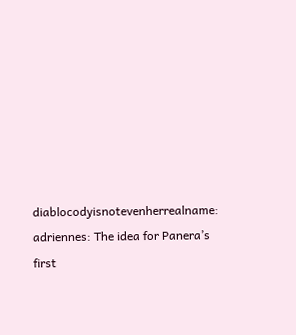diablocodyisnotevenherrealname: adriennes: The idea for Panera’s first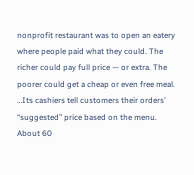nonprofit restaurant was to open an eatery where people paid what they could. The richer could pay full price — or extra. The poorer could get a cheap or even free meal. …Its cashiers tell customers their orders’ “suggested” price based on the menu. About 60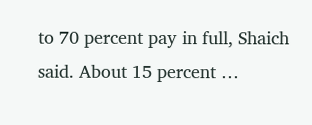to 70 percent pay in full, Shaich said. About 15 percent …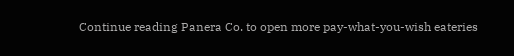Continue reading Panera Co. to open more pay-what-you-wish eateries